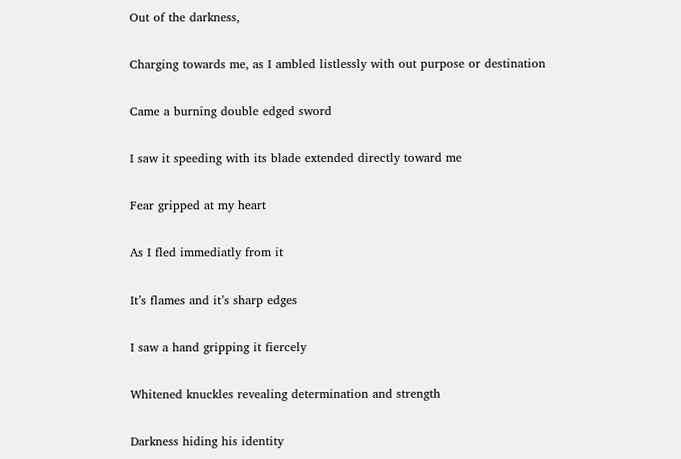Out of the darkness,

Charging towards me, as I ambled listlessly with out purpose or destination

Came a burning double edged sword

I saw it speeding with its blade extended directly toward me

Fear gripped at my heart

As I fled immediatly from it

It’s flames and it’s sharp edges

I saw a hand gripping it fiercely

Whitened knuckles revealing determination and strength

Darkness hiding his identity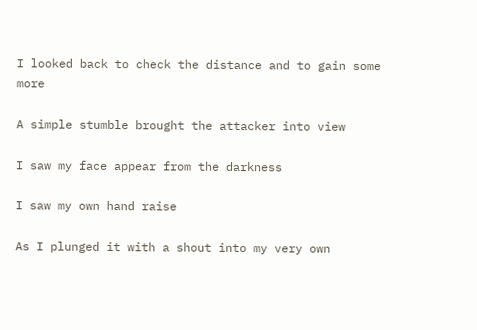I looked back to check the distance and to gain some more

A simple stumble brought the attacker into view

I saw my face appear from the darkness

I saw my own hand raise

As I plunged it with a shout into my very own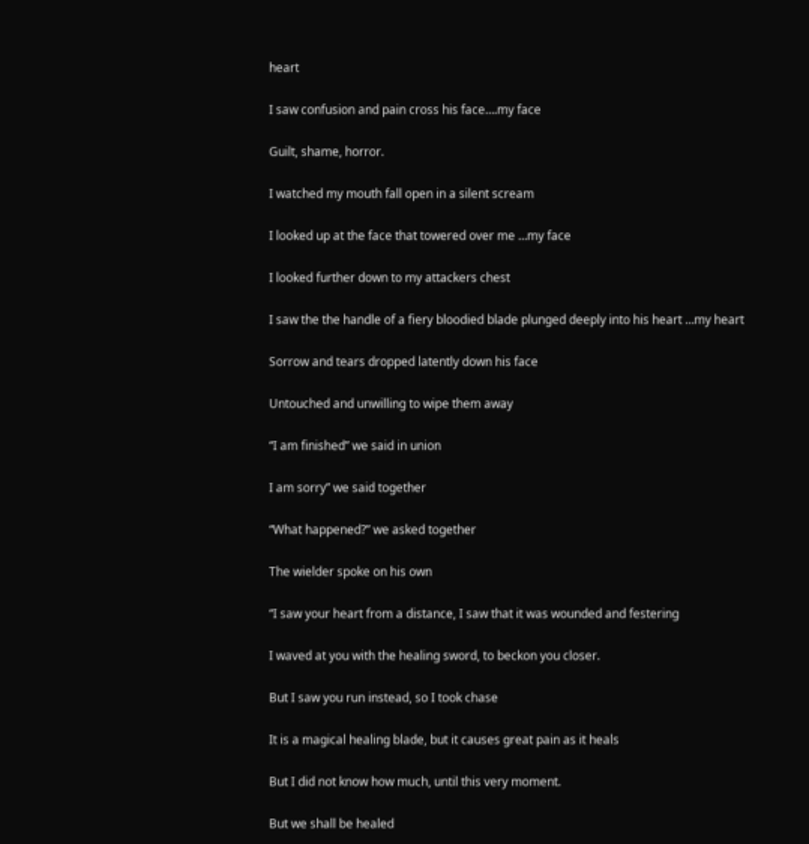heart

I saw confusion and pain cross his face….my face

Guilt, shame, horror.

I watched my mouth fall open in a silent scream

I looked up at the face that towered over me …my face

I looked further down to my attackers chest

I saw the the handle of a fiery bloodied blade plunged deeply into his heart …my heart

Sorrow and tears dropped latently down his face

Untouched and unwilling to wipe them away

“I am finished” we said in union

I am sorry” we said together

“What happened?” we asked together

The wielder spoke on his own

“I saw your heart from a distance, I saw that it was wounded and festering

I waved at you with the healing sword, to beckon you closer.

But I saw you run instead, so I took chase

It is a magical healing blade, but it causes great pain as it heals

But I did not know how much, until this very moment.

But we shall be healed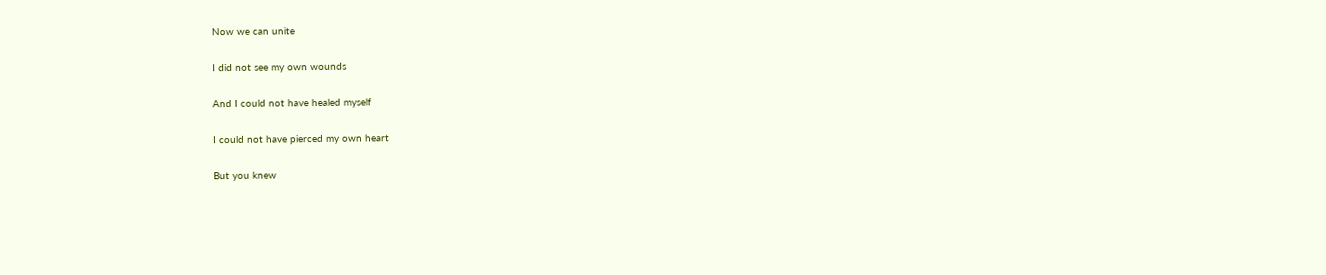Now we can unite

I did not see my own wounds

And I could not have healed myself

I could not have pierced my own heart

But you knew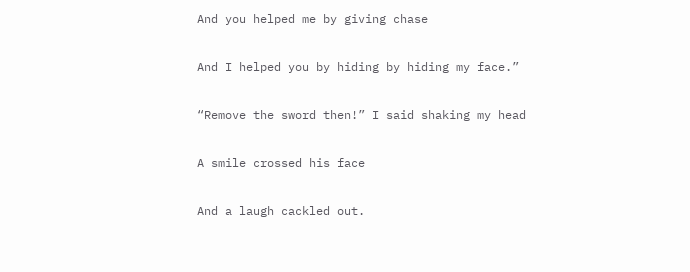And you helped me by giving chase

And I helped you by hiding by hiding my face.”

“Remove the sword then!” I said shaking my head

A smile crossed his face

And a laugh cackled out.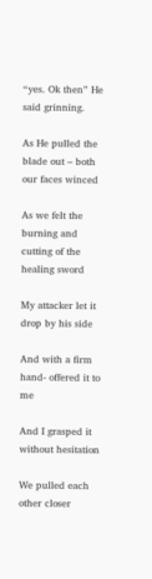“yes. Ok then” He said grinning.

As He pulled the blade out – both our faces winced

As we felt the burning and cutting of the healing sword

My attacker let it drop by his side

And with a firm hand- offered it to me

And I grasped it without hesitation

We pulled each other closer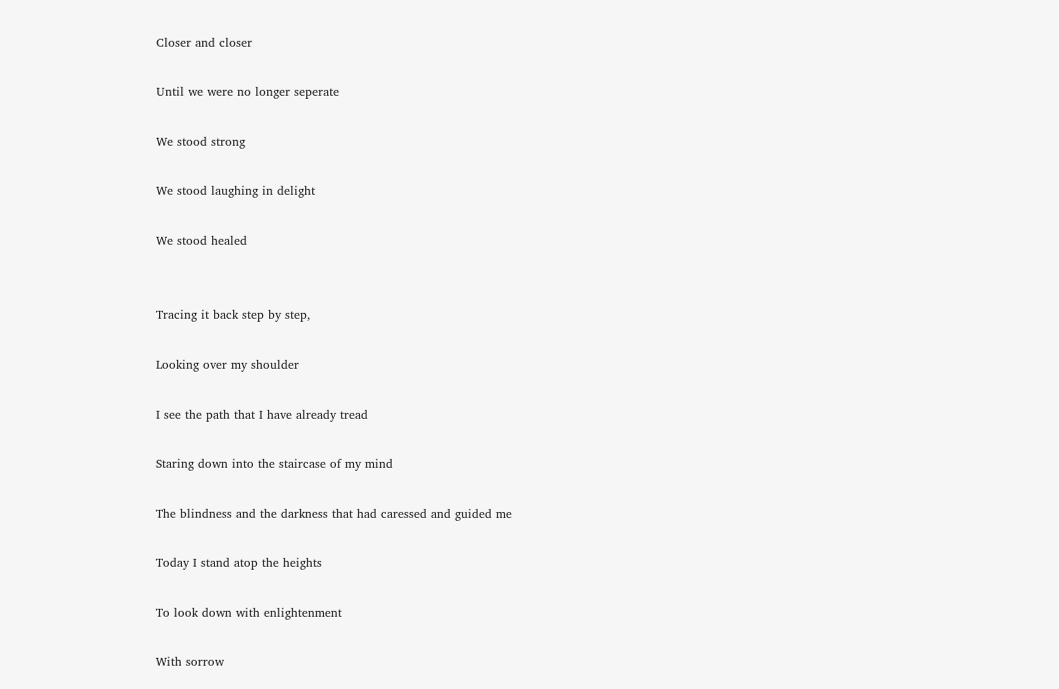Closer and closer

Until we were no longer seperate

We stood strong

We stood laughing in delight

We stood healed


Tracing it back step by step,

Looking over my shoulder

I see the path that I have already tread

Staring down into the staircase of my mind

The blindness and the darkness that had caressed and guided me

Today I stand atop the heights

To look down with enlightenment

With sorrow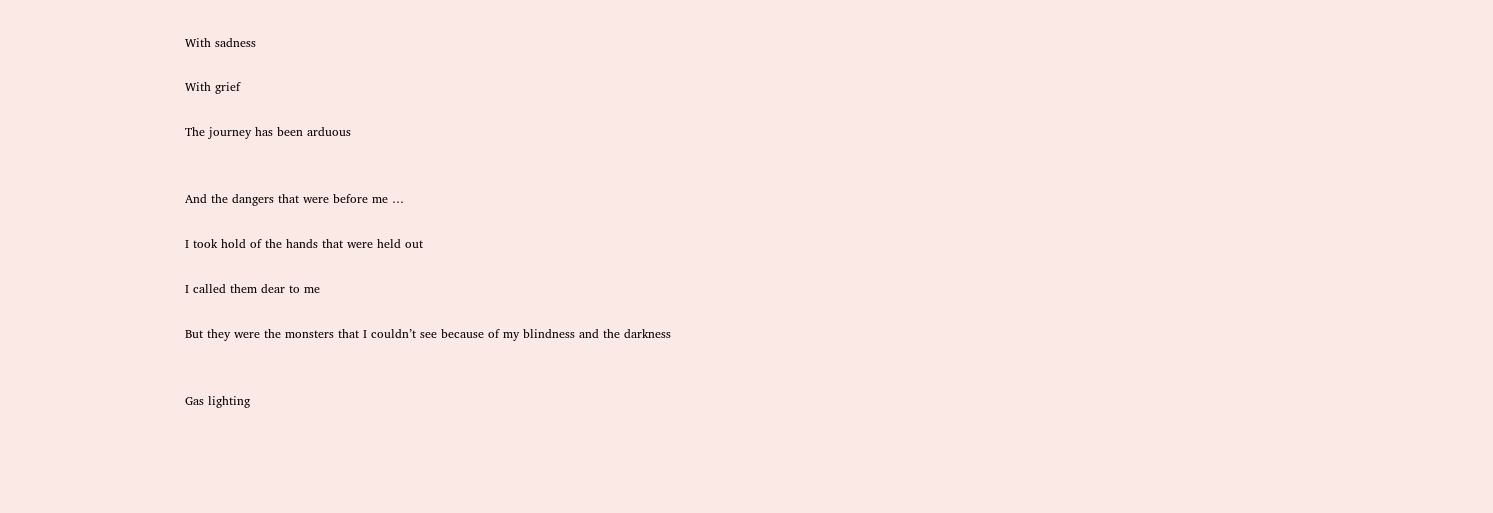With sadness

With grief

The journey has been arduous


And the dangers that were before me …

I took hold of the hands that were held out

I called them dear to me

But they were the monsters that I couldn’t see because of my blindness and the darkness


Gas lighting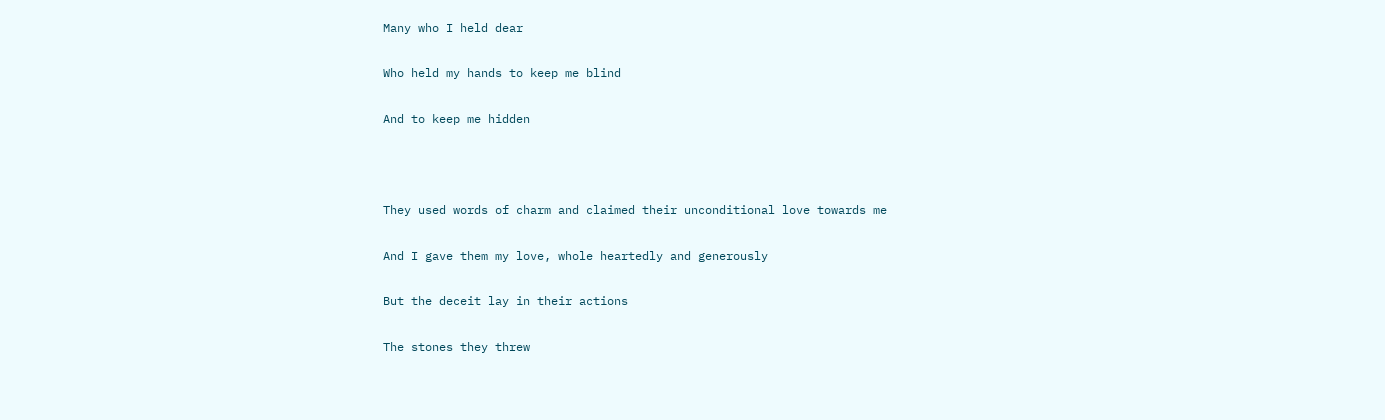Many who I held dear

Who held my hands to keep me blind

And to keep me hidden



They used words of charm and claimed their unconditional love towards me

And I gave them my love, whole heartedly and generously

But the deceit lay in their actions

The stones they threw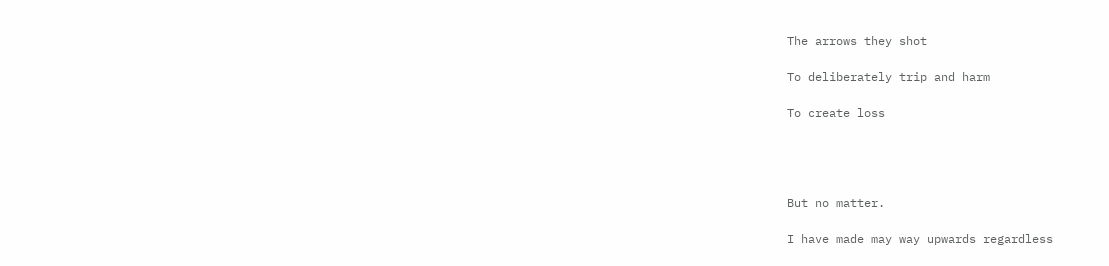The arrows they shot

To deliberately trip and harm

To create loss




But no matter.

I have made may way upwards regardless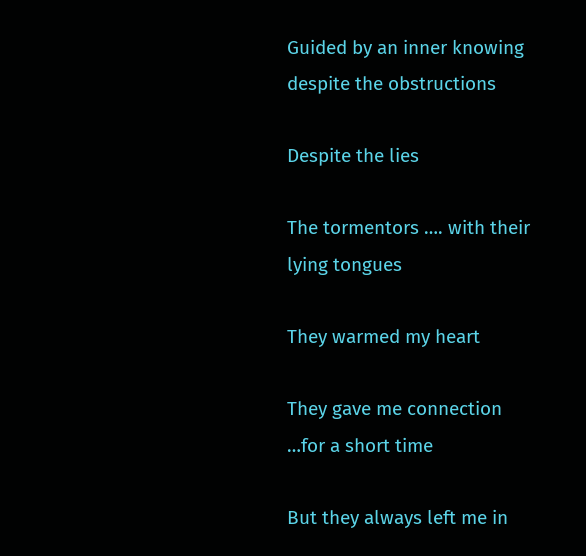Guided by an inner knowing despite the obstructions

Despite the lies

The tormentors …. with their lying tongues

They warmed my heart

They gave me connection …for a short time

But they always left me in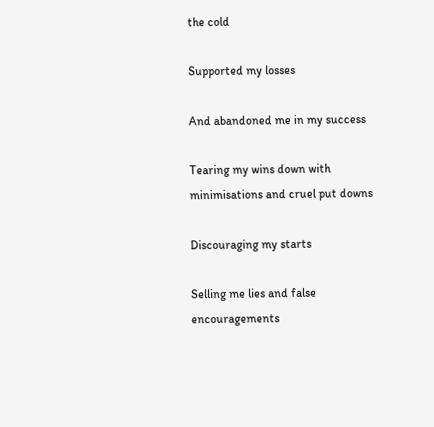the cold

Supported my losses

And abandoned me in my success

Tearing my wins down with minimisations and cruel put downs

Discouraging my starts

Selling me lies and false encouragements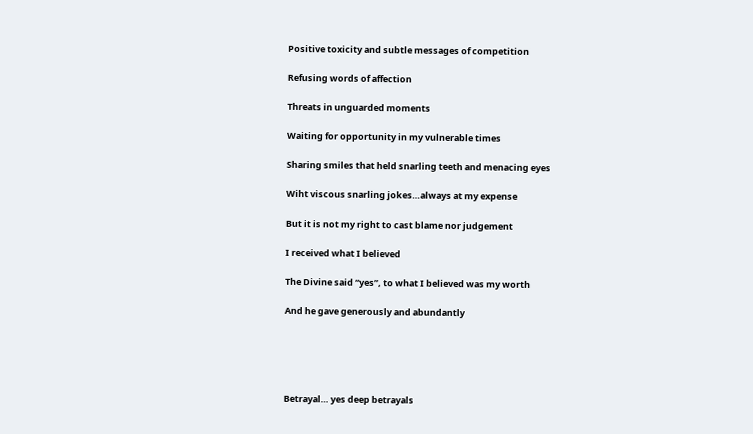Positive toxicity and subtle messages of competition

Refusing words of affection

Threats in unguarded moments

Waiting for opportunity in my vulnerable times

Sharing smiles that held snarling teeth and menacing eyes

Wiht viscous snarling jokes…always at my expense

But it is not my right to cast blame nor judgement

I received what I believed

The Divine said “yes”, to what I believed was my worth

And he gave generously and abundantly





Betrayal… yes deep betrayals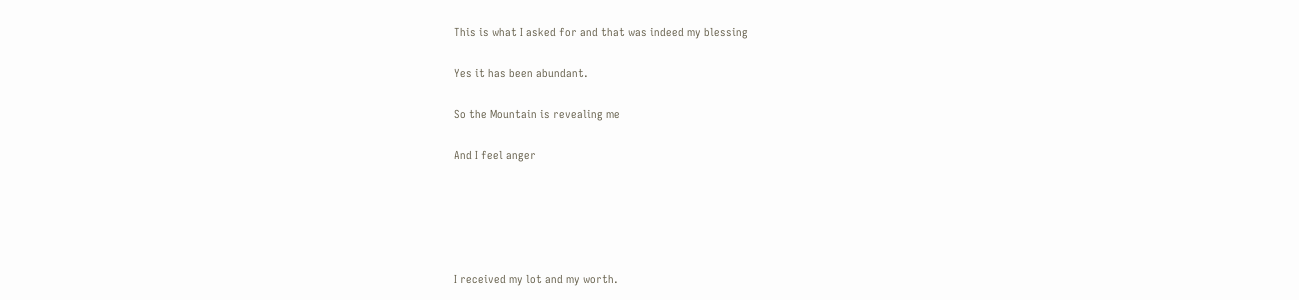This is what I asked for and that was indeed my blessing

Yes it has been abundant.

So the Mountain is revealing me

And I feel anger





I received my lot and my worth.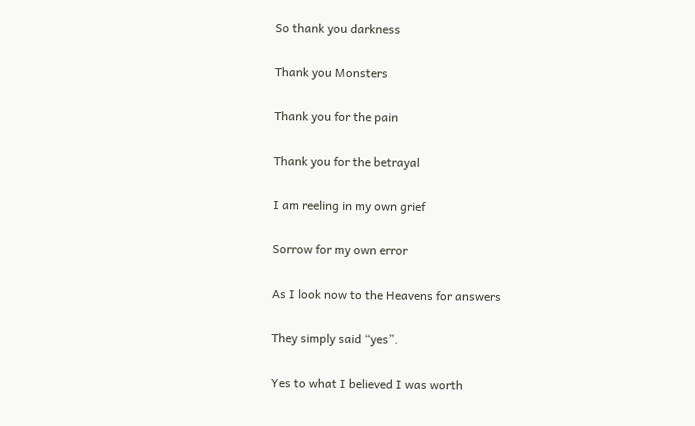So thank you darkness

Thank you Monsters

Thank you for the pain

Thank you for the betrayal

I am reeling in my own grief

Sorrow for my own error

As I look now to the Heavens for answers

They simply said “yes”.

Yes to what I believed I was worth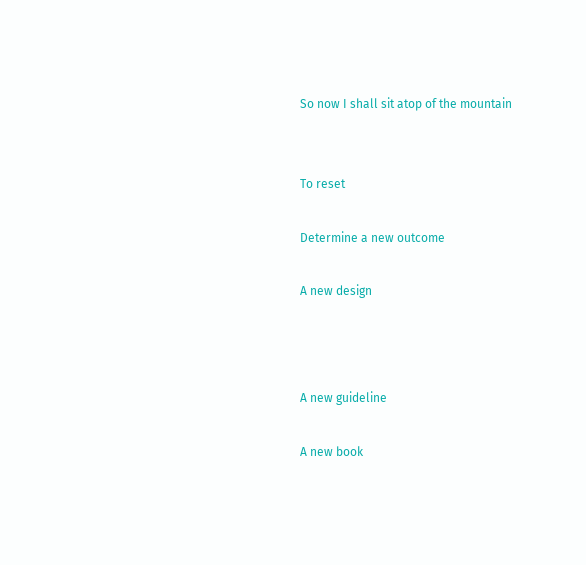So now I shall sit atop of the mountain


To reset

Determine a new outcome

A new design



A new guideline

A new book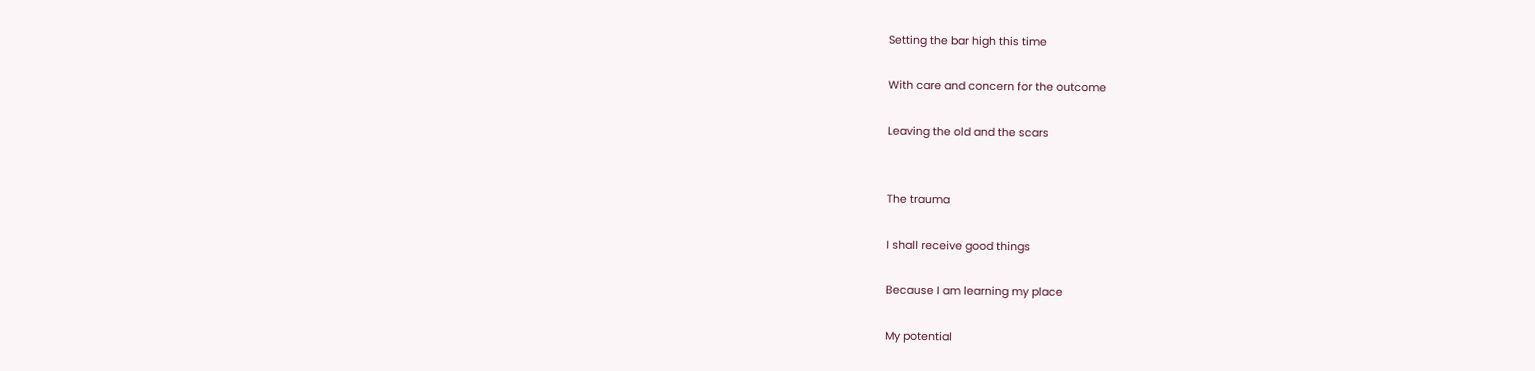Setting the bar high this time

With care and concern for the outcome

Leaving the old and the scars


The trauma

I shall receive good things

Because I am learning my place

My potential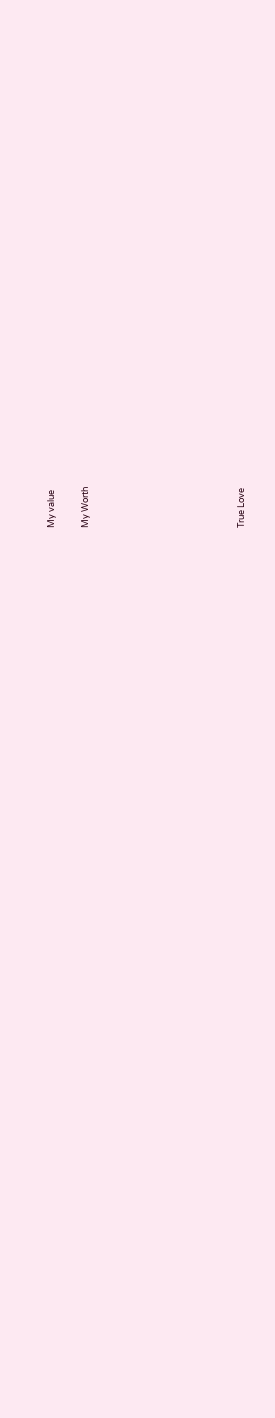My value

My Worth








True Love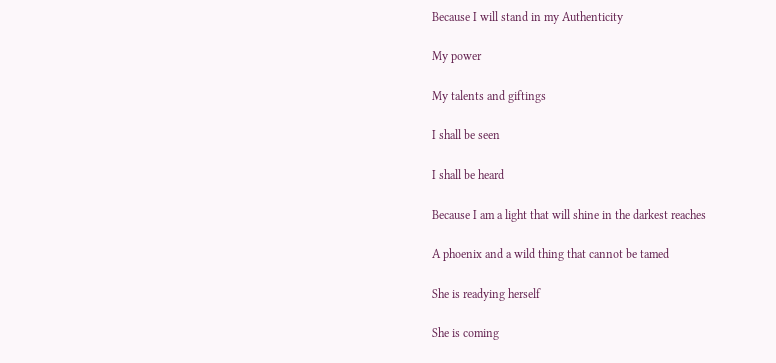Because I will stand in my Authenticity

My power

My talents and giftings

I shall be seen

I shall be heard

Because I am a light that will shine in the darkest reaches

A phoenix and a wild thing that cannot be tamed

She is readying herself

She is coming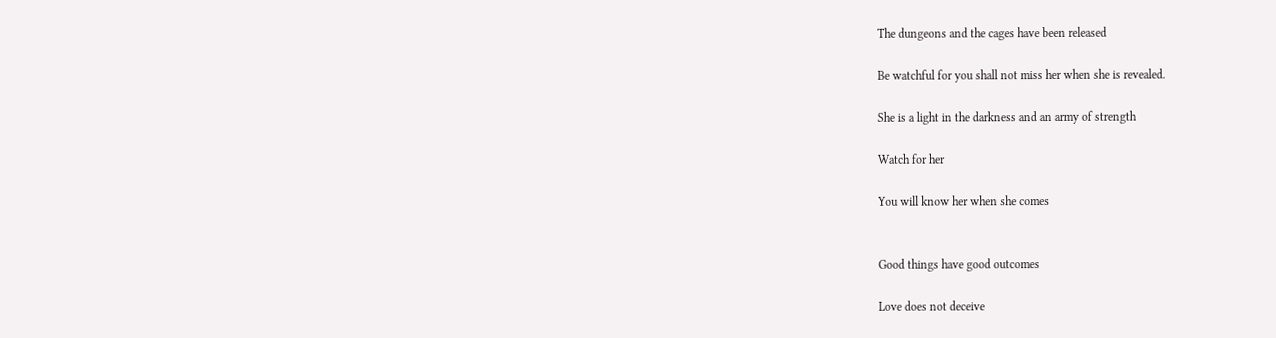The dungeons and the cages have been released

Be watchful for you shall not miss her when she is revealed.

She is a light in the darkness and an army of strength

Watch for her

You will know her when she comes


Good things have good outcomes

Love does not deceive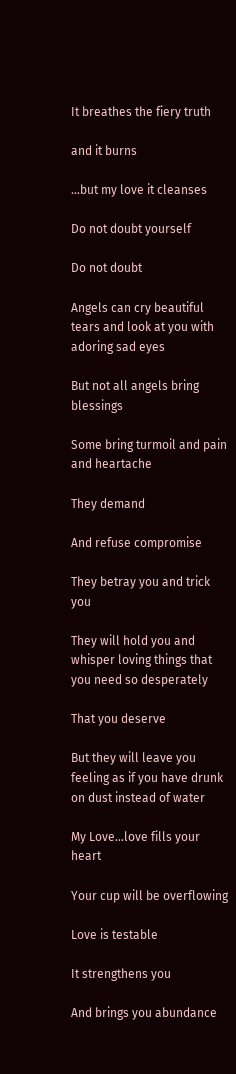It breathes the fiery truth

and it burns

…but my love it cleanses

Do not doubt yourself

Do not doubt

Angels can cry beautiful tears and look at you with adoring sad eyes

But not all angels bring blessings

Some bring turmoil and pain and heartache

They demand

And refuse compromise

They betray you and trick you

They will hold you and whisper loving things that you need so desperately

That you deserve

But they will leave you feeling as if you have drunk on dust instead of water

My Love…love fills your heart

Your cup will be overflowing

Love is testable

It strengthens you

And brings you abundance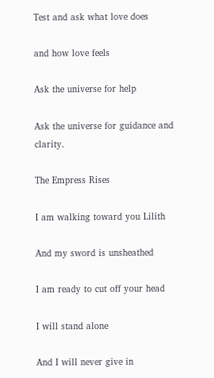Test and ask what love does

and how love feels

Ask the universe for help

Ask the universe for guidance and clarity.

The Empress Rises

I am walking toward you Lilith

And my sword is unsheathed

I am ready to cut off your head

I will stand alone

And I will never give in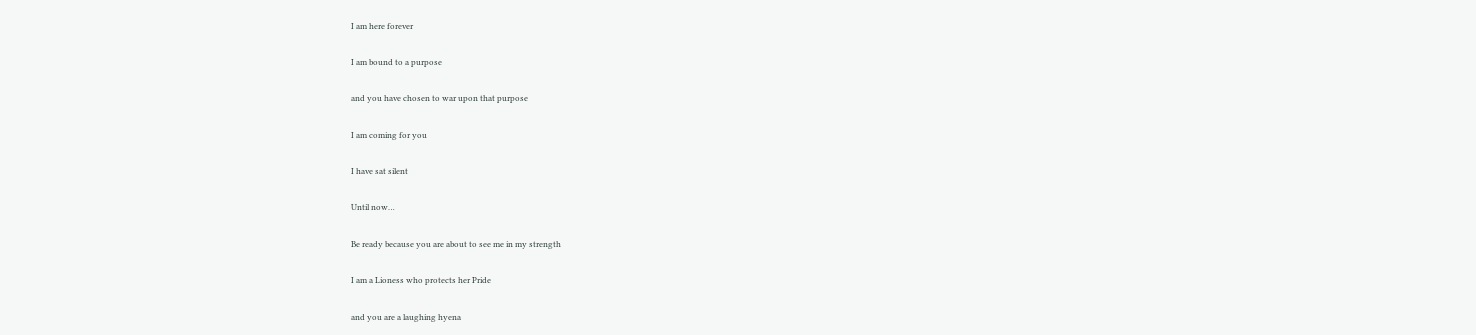I am here forever

I am bound to a purpose

and you have chosen to war upon that purpose

I am coming for you

I have sat silent

Until now…

Be ready because you are about to see me in my strength

I am a Lioness who protects her Pride

and you are a laughing hyena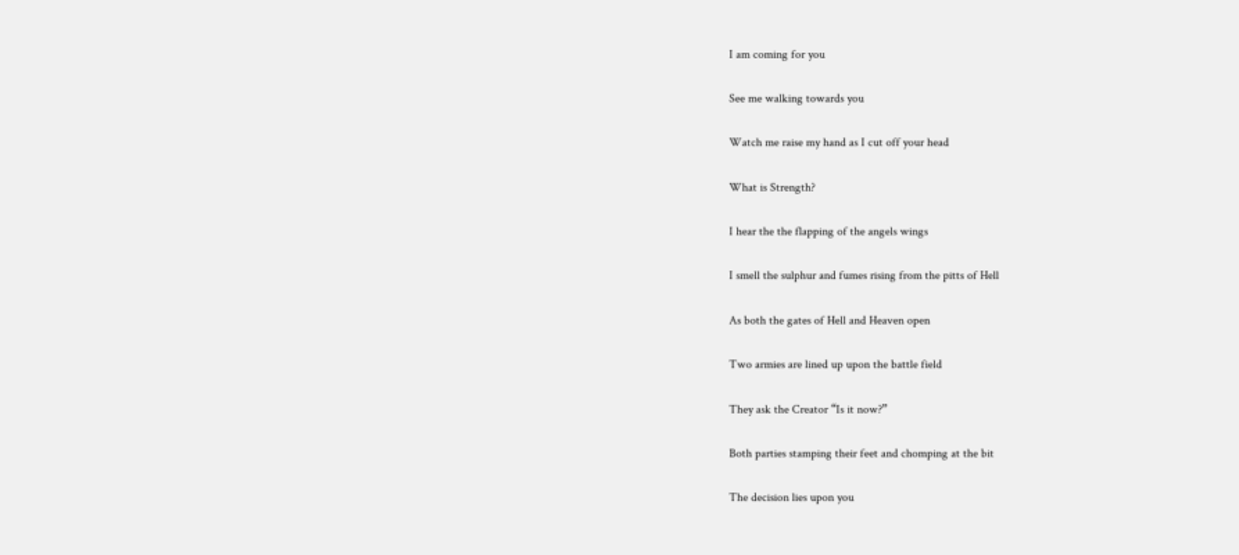I am coming for you

See me walking towards you

Watch me raise my hand as I cut off your head

What is Strength?

I hear the the flapping of the angels wings

I smell the sulphur and fumes rising from the pitts of Hell

As both the gates of Hell and Heaven open

Two armies are lined up upon the battle field

They ask the Creator “Is it now?”

Both parties stamping their feet and chomping at the bit

The decision lies upon you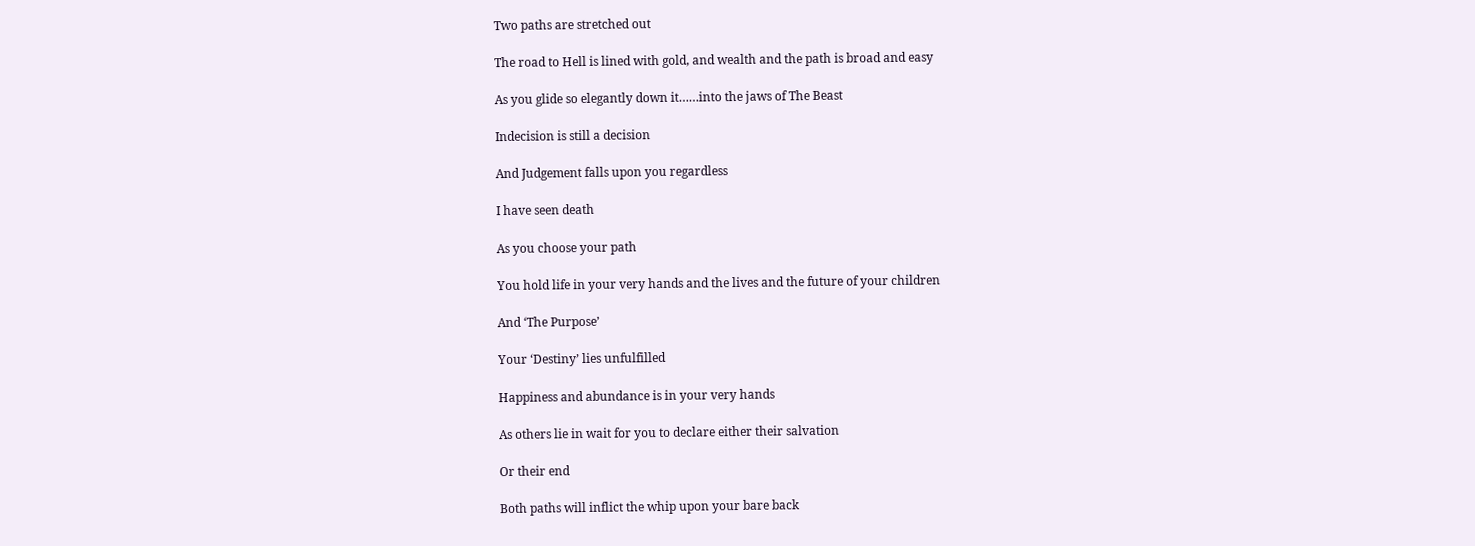Two paths are stretched out

The road to Hell is lined with gold, and wealth and the path is broad and easy

As you glide so elegantly down it……into the jaws of The Beast

Indecision is still a decision

And Judgement falls upon you regardless

I have seen death

As you choose your path

You hold life in your very hands and the lives and the future of your children

And ‘The Purpose’

Your ‘Destiny’ lies unfulfilled

Happiness and abundance is in your very hands

As others lie in wait for you to declare either their salvation

Or their end

Both paths will inflict the whip upon your bare back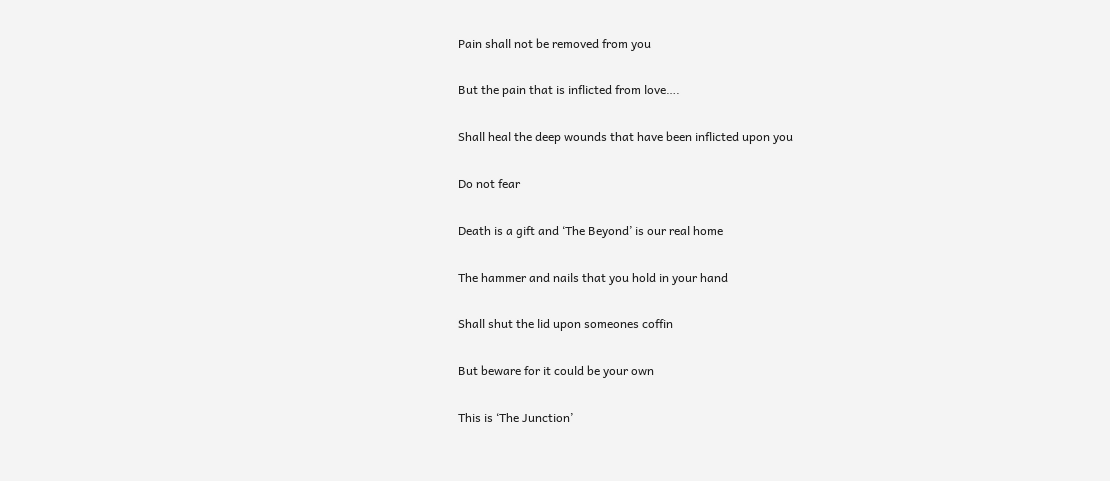Pain shall not be removed from you

But the pain that is inflicted from love….

Shall heal the deep wounds that have been inflicted upon you

Do not fear

Death is a gift and ‘The Beyond’ is our real home

The hammer and nails that you hold in your hand

Shall shut the lid upon someones coffin

But beware for it could be your own

This is ‘The Junction’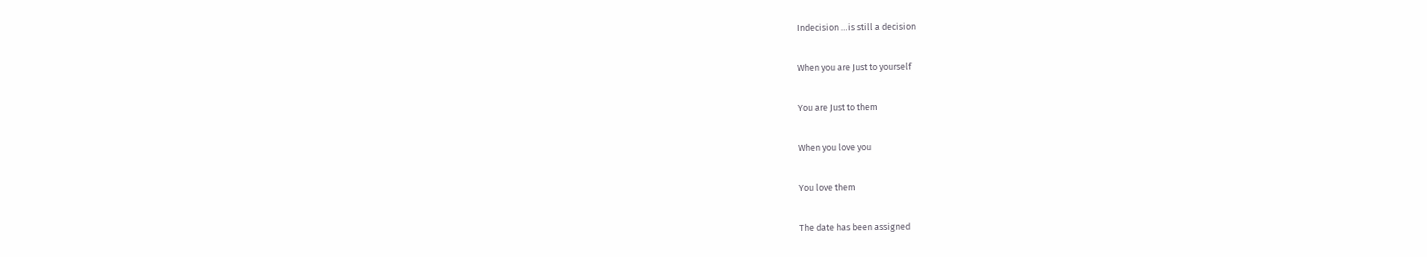Indecision …is still a decision

When you are Just to yourself

You are Just to them

When you love you

You love them

The date has been assigned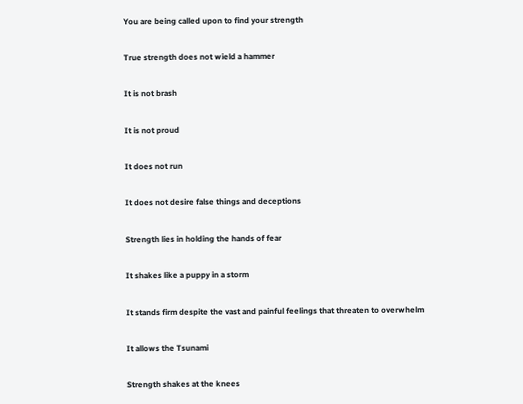You are being called upon to find your strength

True strength does not wield a hammer

It is not brash

It is not proud

It does not run

It does not desire false things and deceptions

Strength lies in holding the hands of fear

It shakes like a puppy in a storm

It stands firm despite the vast and painful feelings that threaten to overwhelm

It allows the Tsunami

Strength shakes at the knees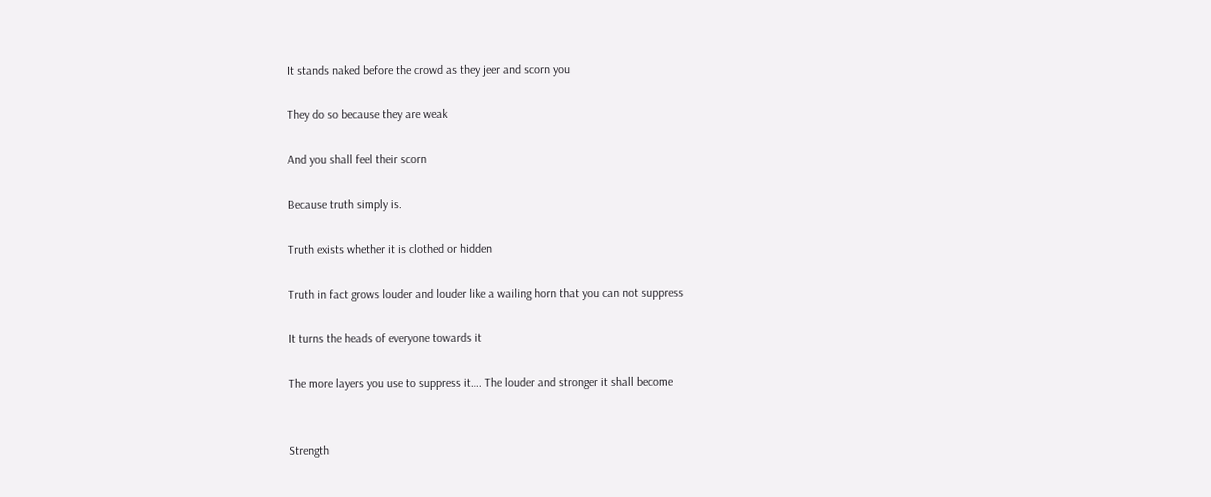It stands naked before the crowd as they jeer and scorn you

They do so because they are weak

And you shall feel their scorn

Because truth simply is.

Truth exists whether it is clothed or hidden

Truth in fact grows louder and louder like a wailing horn that you can not suppress

It turns the heads of everyone towards it

The more layers you use to suppress it…. The louder and stronger it shall become


Strength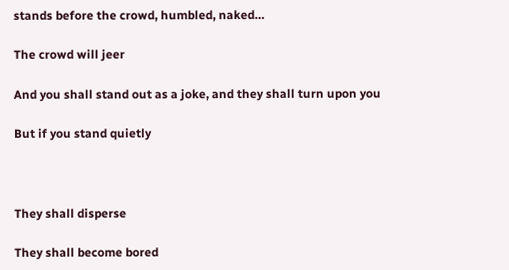stands before the crowd, humbled, naked…

The crowd will jeer

And you shall stand out as a joke, and they shall turn upon you

But if you stand quietly



They shall disperse

They shall become bored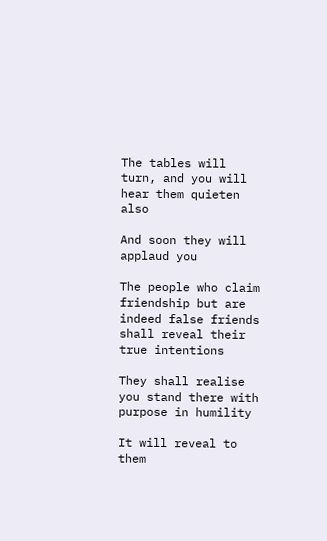The tables will turn, and you will hear them quieten also

And soon they will applaud you

The people who claim friendship but are indeed false friends shall reveal their true intentions

They shall realise you stand there with purpose in humility

It will reveal to them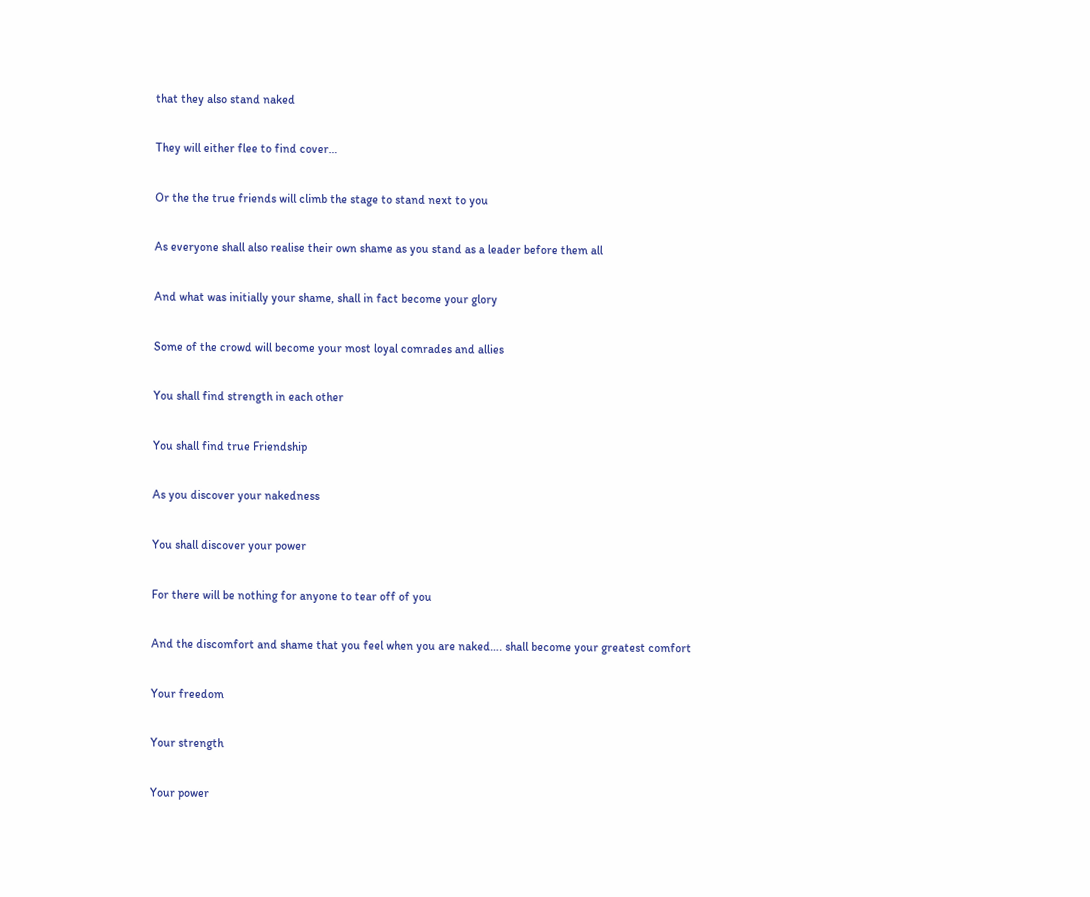that they also stand naked

They will either flee to find cover…

Or the the true friends will climb the stage to stand next to you

As everyone shall also realise their own shame as you stand as a leader before them all

And what was initially your shame, shall in fact become your glory

Some of the crowd will become your most loyal comrades and allies

You shall find strength in each other

You shall find true Friendship

As you discover your nakedness

You shall discover your power

For there will be nothing for anyone to tear off of you

And the discomfort and shame that you feel when you are naked…. shall become your greatest comfort

Your freedom

Your strength

Your power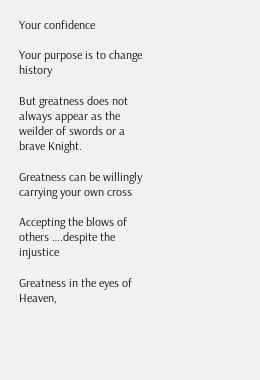Your confidence

Your purpose is to change history

But greatness does not always appear as the weilder of swords or a brave Knight.

Greatness can be willingly carrying your own cross

Accepting the blows of others ….despite the injustice

Greatness in the eyes of Heaven,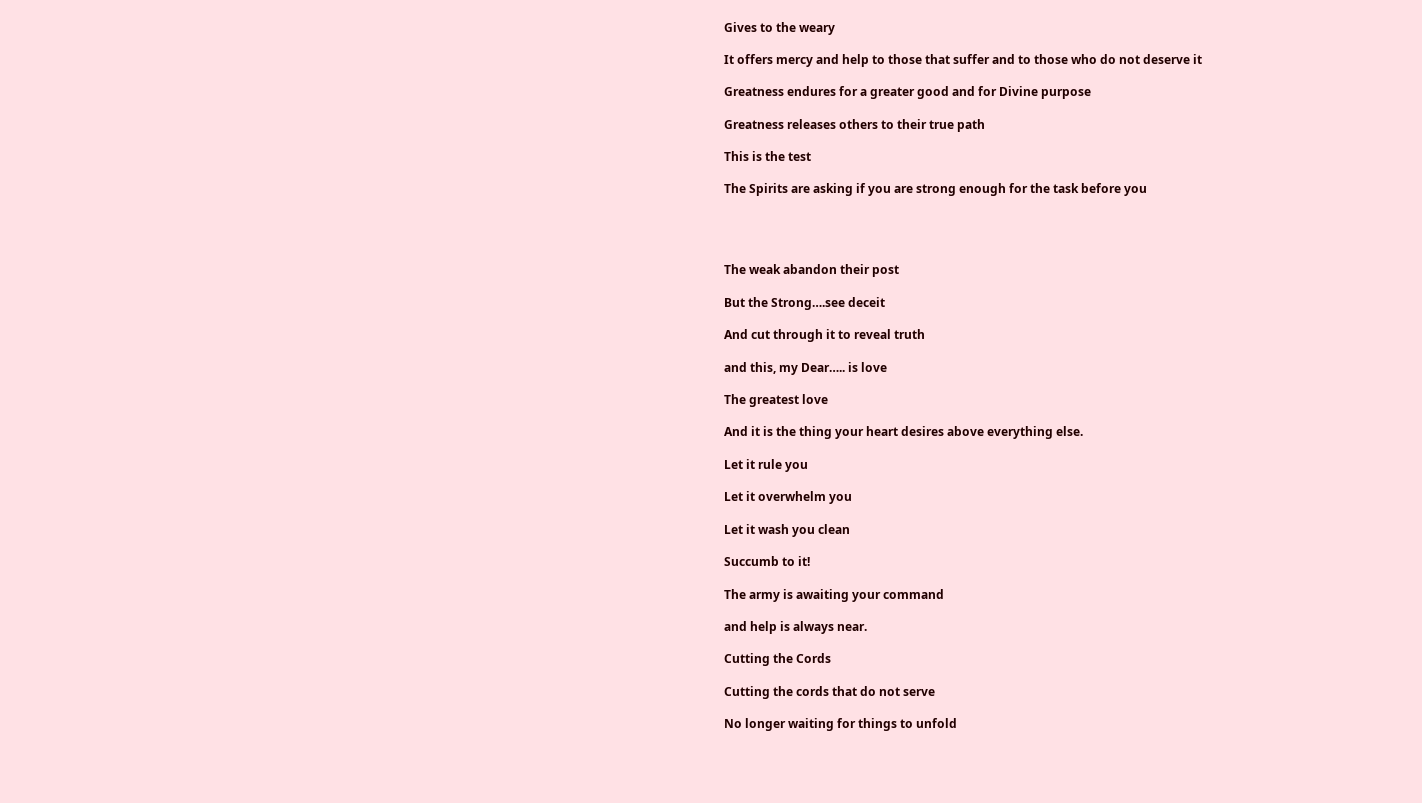Gives to the weary

It offers mercy and help to those that suffer and to those who do not deserve it

Greatness endures for a greater good and for Divine purpose

Greatness releases others to their true path

This is the test

The Spirits are asking if you are strong enough for the task before you




The weak abandon their post

But the Strong….see deceit

And cut through it to reveal truth

and this, my Dear….. is love

The greatest love

And it is the thing your heart desires above everything else.

Let it rule you

Let it overwhelm you

Let it wash you clean

Succumb to it!

The army is awaiting your command

and help is always near.

Cutting the Cords

Cutting the cords that do not serve

No longer waiting for things to unfold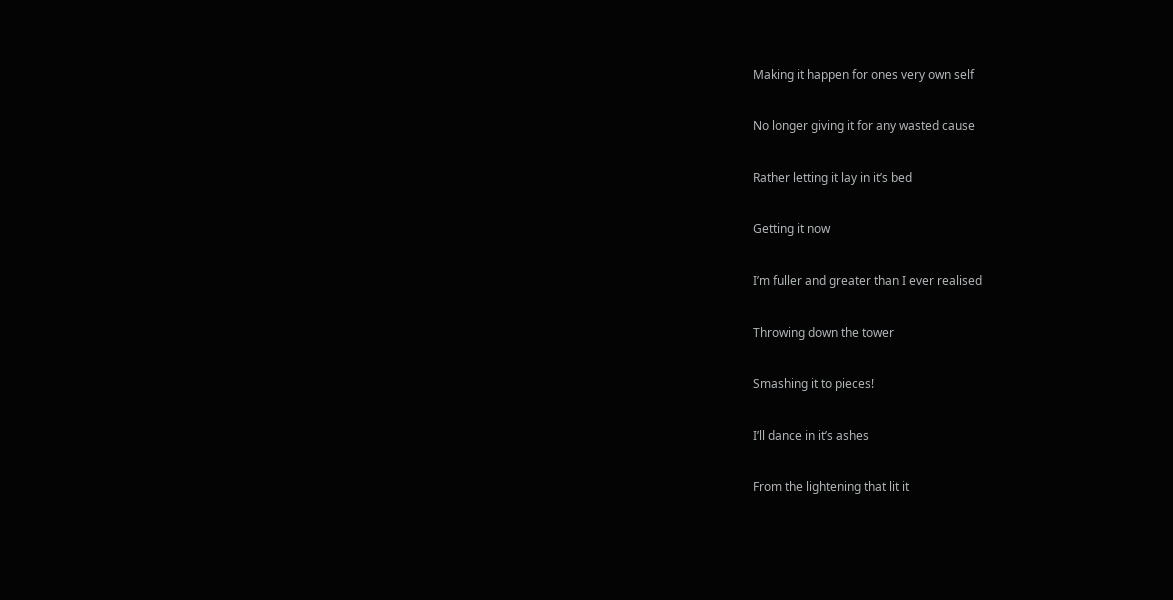Making it happen for ones very own self

No longer giving it for any wasted cause

Rather letting it lay in it’s bed

Getting it now

I’m fuller and greater than I ever realised

Throwing down the tower

Smashing it to pieces!

I’ll dance in it’s ashes

From the lightening that lit it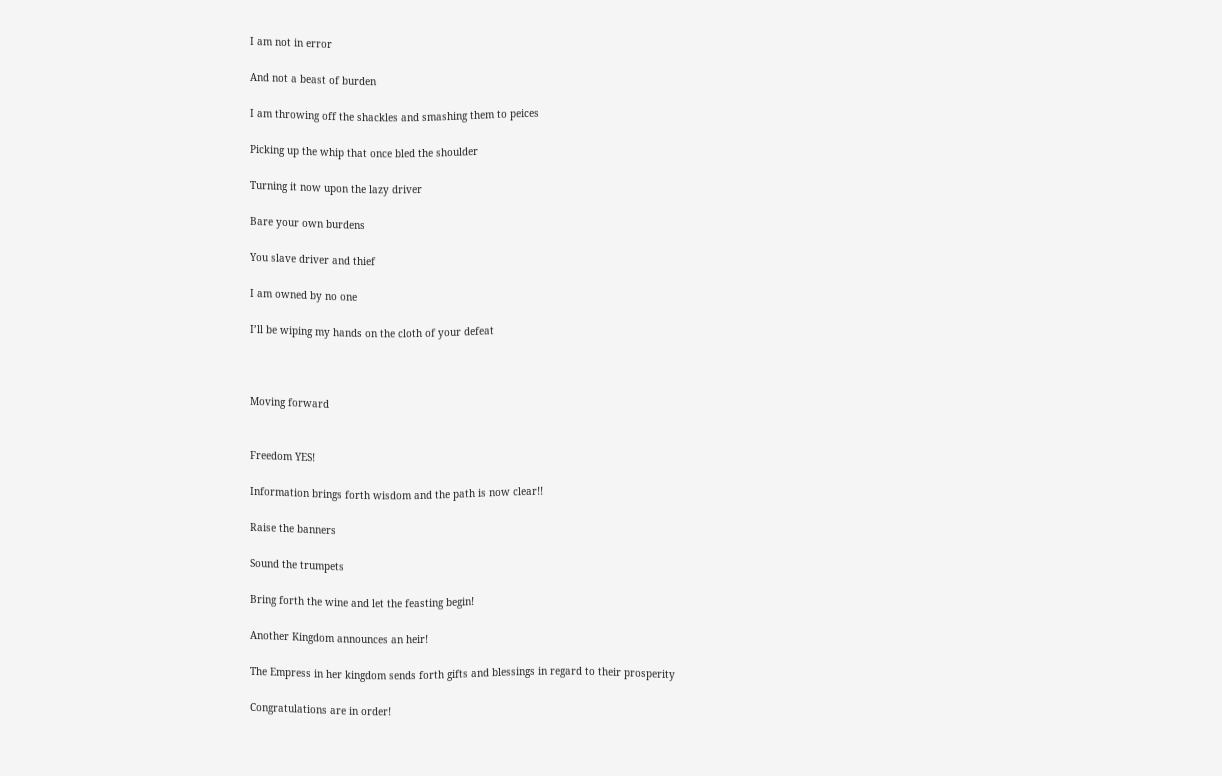I am not in error

And not a beast of burden

I am throwing off the shackles and smashing them to peices

Picking up the whip that once bled the shoulder

Turning it now upon the lazy driver

Bare your own burdens

You slave driver and thief

I am owned by no one

I’ll be wiping my hands on the cloth of your defeat



Moving forward


Freedom YES!

Information brings forth wisdom and the path is now clear!!

Raise the banners

Sound the trumpets

Bring forth the wine and let the feasting begin!

Another Kingdom announces an heir!

The Empress in her kingdom sends forth gifts and blessings in regard to their prosperity

Congratulations are in order!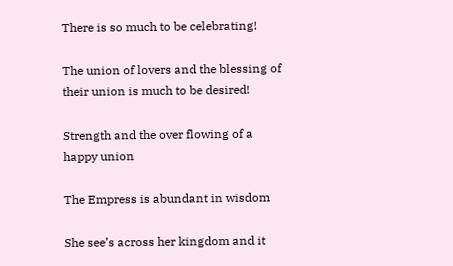There is so much to be celebrating!

The union of lovers and the blessing of their union is much to be desired!

Strength and the over flowing of a happy union

The Empress is abundant in wisdom

She see’s across her kingdom and it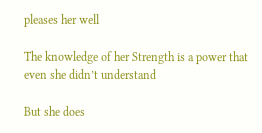pleases her well

The knowledge of her Strength is a power that even she didn’t understand

But she does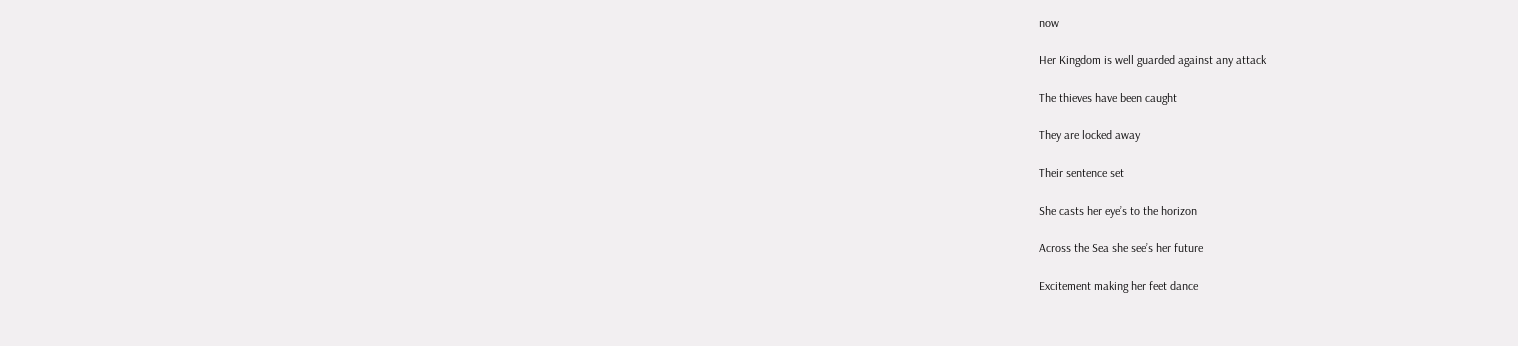now

Her Kingdom is well guarded against any attack

The thieves have been caught

They are locked away

Their sentence set

She casts her eye’s to the horizon

Across the Sea she see’s her future

Excitement making her feet dance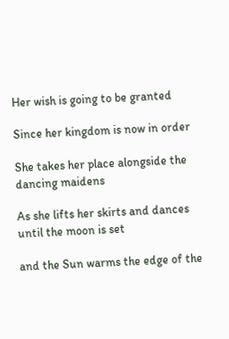Her wish is going to be granted

Since her kingdom is now in order

She takes her place alongside the dancing maidens

As she lifts her skirts and dances until the moon is set

and the Sun warms the edge of the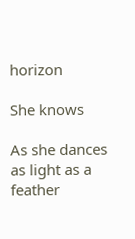horizon

She knows

As she dances as light as a feather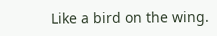Like a bird on the wing.